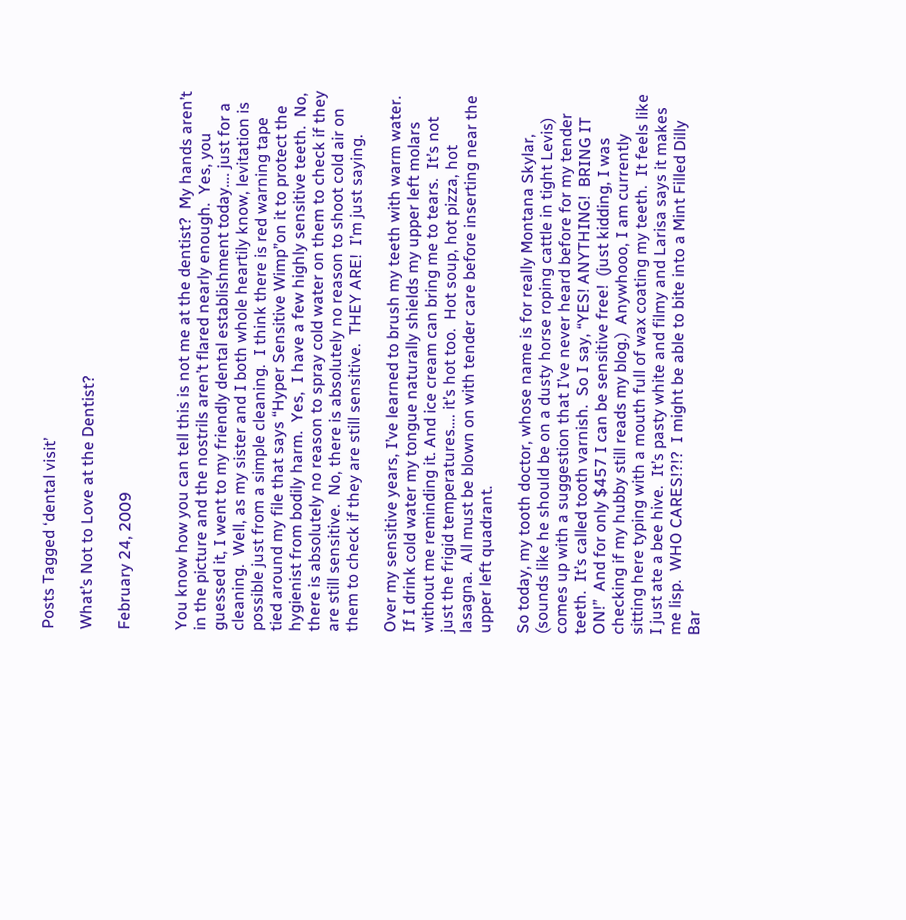Posts Tagged ‘dental visit’

What’s Not to Love at the Dentist?

February 24, 2009


You know how you can tell this is not me at the dentist?  My hands aren’t in the picture and the nostrils aren’t flared nearly enough.  Yes, you guessed it, I went to my friendly dental establishment today…. just for a cleaning.  Well, as my sister and I both whole heartily know, levitation is possible just from a simple cleaning.  I think there is red warning tape tied around my file that says “Hyper Sensitive Wimp”on it to protect the hygienist from bodily harm.  Yes,  I have a few highly sensitive teeth.  No, there is absolutely no reason to spray cold water on them to check if they are still sensitive.  No, there is absolutely no reason to shoot cold air on them to check if they are still sensitive.  THEY ARE!  I’m just saying.

Over my sensitive years, I’ve learned to brush my teeth with warm water.  If I drink cold water my tongue naturally shields my upper left molars without me reminding it. And ice cream can bring me to tears.  It’s not just the frigid temperatures…. it’s hot too.  Hot soup, hot pizza, hot lasagna.  All must be blown on with tender care before inserting near the upper left quadrant.

So today, my tooth doctor, whose name is for really Montana Skylar, (sounds like he should be on a dusty horse roping cattle in tight Levis) comes up with a suggestion that I’ve never heard before for my tender teeth.  It’s called tooth varnish.  So I say, “YES! ANYTHING!  BRING IT ON!”  And for only $457 I can be sensitive free!  (just kidding, I was checking if my hubby still reads my blog.)  Anywhooo, I am currently sitting here typing with a mouth full of wax coating my teeth.  It feels like I just ate a bee hive.  It’s pasty white and filmy and Larisa says it makes me lisp.  WHO CARES!?!?  I might be able to bite into a Mint Filled Dilly Bar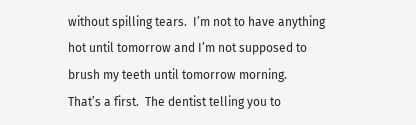without spilling tears.  I’m not to have anything hot until tomorrow and I’m not supposed to brush my teeth until tomorrow morning.  That’s a first.  The dentist telling you to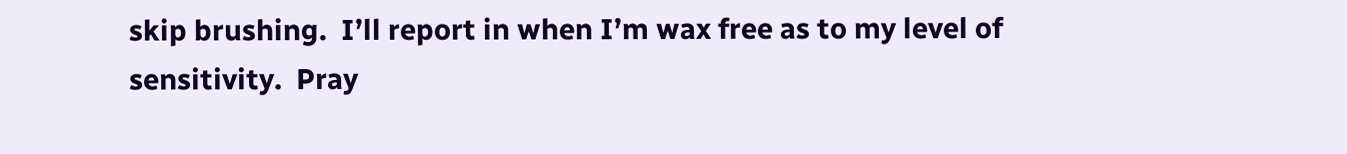skip brushing.  I’ll report in when I’m wax free as to my level of sensitivity.  Pray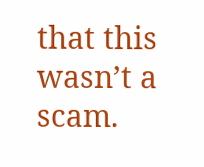that this wasn’t a scam.